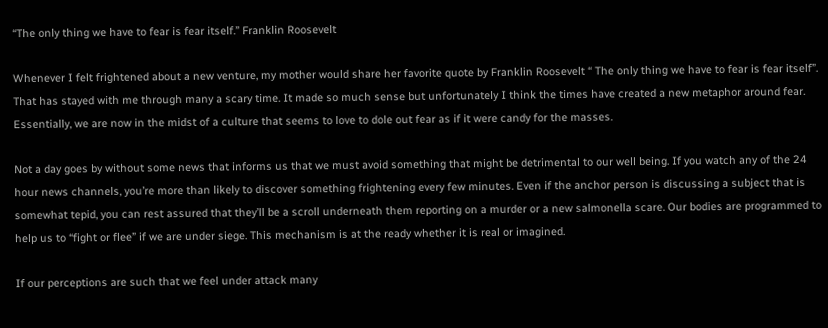“The only thing we have to fear is fear itself.” Franklin Roosevelt

Whenever I felt frightened about a new venture, my mother would share her favorite quote by Franklin Roosevelt “ The only thing we have to fear is fear itself”. That has stayed with me through many a scary time. It made so much sense but unfortunately I think the times have created a new metaphor around fear. Essentially, we are now in the midst of a culture that seems to love to dole out fear as if it were candy for the masses.

Not a day goes by without some news that informs us that we must avoid something that might be detrimental to our well being. If you watch any of the 24 hour news channels, you’re more than likely to discover something frightening every few minutes. Even if the anchor person is discussing a subject that is somewhat tepid, you can rest assured that they’ll be a scroll underneath them reporting on a murder or a new salmonella scare. Our bodies are programmed to help us to “fight or flee” if we are under siege. This mechanism is at the ready whether it is real or imagined.

If our perceptions are such that we feel under attack many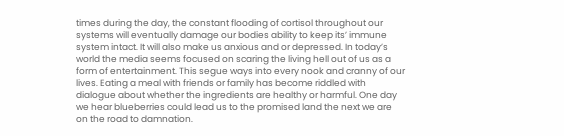times during the day, the constant flooding of cortisol throughout our systems will eventually damage our bodies ability to keep its’ immune system intact. It will also make us anxious and or depressed. In today’s world the media seems focused on scaring the living hell out of us as a form of entertainment. This segue ways into every nook and cranny of our lives. Eating a meal with friends or family has become riddled with dialogue about whether the ingredients are healthy or harmful. One day we hear blueberries could lead us to the promised land the next we are on the road to damnation.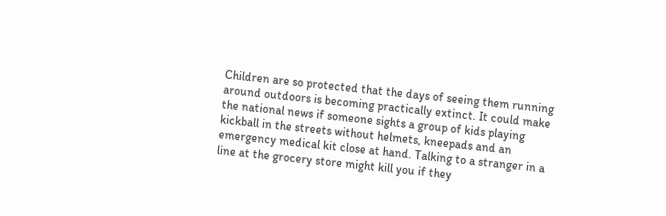Children are so protected that the days of seeing them running around outdoors is becoming practically extinct. It could make the national news if someone sights a group of kids playing kickball in the streets without helmets, kneepads and an emergency medical kit close at hand. Talking to a stranger in a line at the grocery store might kill you if they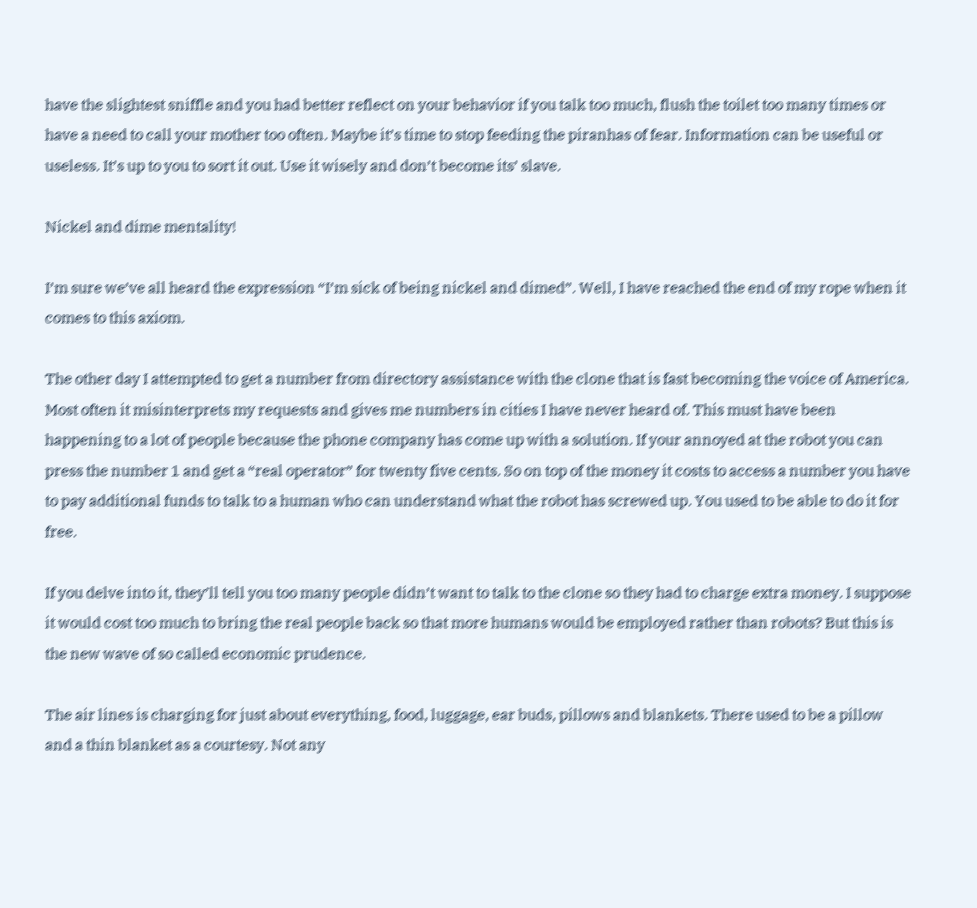have the slightest sniffle and you had better reflect on your behavior if you talk too much, flush the toilet too many times or have a need to call your mother too often. Maybe it’s time to stop feeding the piranhas of fear. Information can be useful or useless. It’s up to you to sort it out. Use it wisely and don’t become its’ slave.

Nickel and dime mentality!

I’m sure we’ve all heard the expression “I’m sick of being nickel and dimed”. Well, I have reached the end of my rope when it comes to this axiom.

The other day I attempted to get a number from directory assistance with the clone that is fast becoming the voice of America. Most often it misinterprets my requests and gives me numbers in cities I have never heard of. This must have been happening to a lot of people because the phone company has come up with a solution. If your annoyed at the robot you can press the number 1 and get a “real operator” for twenty five cents. So on top of the money it costs to access a number you have to pay additional funds to talk to a human who can understand what the robot has screwed up. You used to be able to do it for free.

If you delve into it, they’ll tell you too many people didn’t want to talk to the clone so they had to charge extra money. I suppose it would cost too much to bring the real people back so that more humans would be employed rather than robots? But this is the new wave of so called economic prudence.

The air lines is charging for just about everything, food, luggage, ear buds, pillows and blankets. There used to be a pillow and a thin blanket as a courtesy. Not any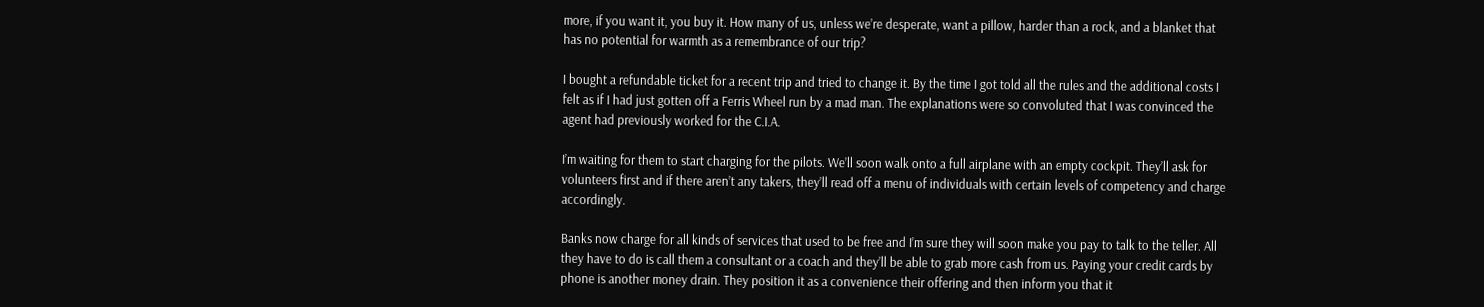more, if you want it, you buy it. How many of us, unless we’re desperate, want a pillow, harder than a rock, and a blanket that has no potential for warmth as a remembrance of our trip?

I bought a refundable ticket for a recent trip and tried to change it. By the time I got told all the rules and the additional costs I felt as if I had just gotten off a Ferris Wheel run by a mad man. The explanations were so convoluted that I was convinced the agent had previously worked for the C.I.A.

I’m waiting for them to start charging for the pilots. We’ll soon walk onto a full airplane with an empty cockpit. They’ll ask for volunteers first and if there aren’t any takers, they’ll read off a menu of individuals with certain levels of competency and charge accordingly.

Banks now charge for all kinds of services that used to be free and I’m sure they will soon make you pay to talk to the teller. All they have to do is call them a consultant or a coach and they’ll be able to grab more cash from us. Paying your credit cards by phone is another money drain. They position it as a convenience their offering and then inform you that it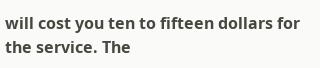will cost you ten to fifteen dollars for the service. The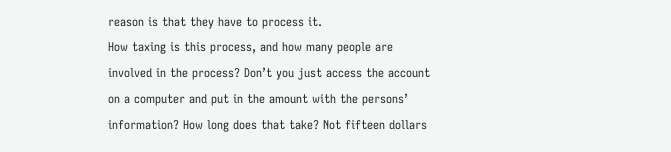reason is that they have to process it.
How taxing is this process, and how many people are involved in the process? Don’t you just access the account on a computer and put in the amount with the persons’ information? How long does that take? Not fifteen dollars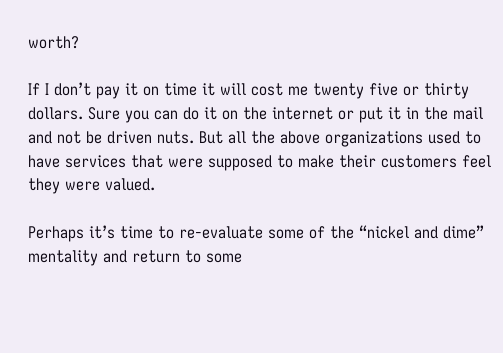worth?

If I don’t pay it on time it will cost me twenty five or thirty dollars. Sure you can do it on the internet or put it in the mail and not be driven nuts. But all the above organizations used to have services that were supposed to make their customers feel they were valued.

Perhaps it’s time to re-evaluate some of the “nickel and dime” mentality and return to some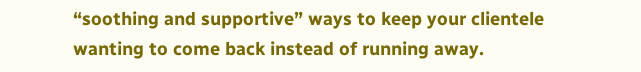“soothing and supportive” ways to keep your clientele wanting to come back instead of running away.